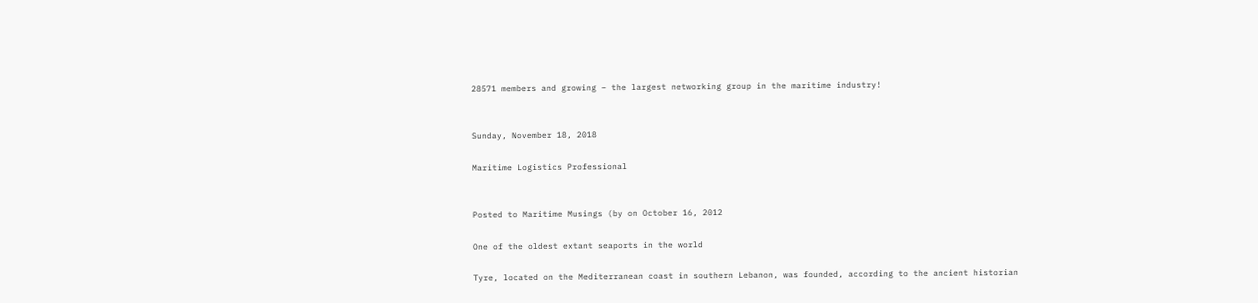28571 members and growing – the largest networking group in the maritime industry!


Sunday, November 18, 2018

Maritime Logistics Professional


Posted to Maritime Musings (by on October 16, 2012

One of the oldest extant seaports in the world

Tyre, located on the Mediterranean coast in southern Lebanon, was founded, according to the ancient historian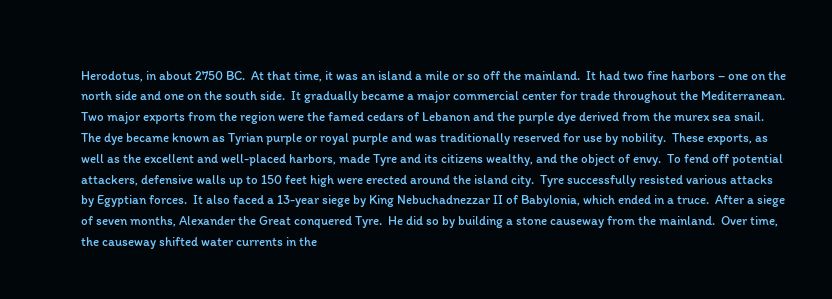Herodotus, in about 2750 BC.  At that time, it was an island a mile or so off the mainland.  It had two fine harbors – one on the north side and one on the south side.  It gradually became a major commercial center for trade throughout the Mediterranean.  Two major exports from the region were the famed cedars of Lebanon and the purple dye derived from the murex sea snail.  The dye became known as Tyrian purple or royal purple and was traditionally reserved for use by nobility.  These exports, as well as the excellent and well-placed harbors, made Tyre and its citizens wealthy, and the object of envy.  To fend off potential attackers, defensive walls up to 150 feet high were erected around the island city.  Tyre successfully resisted various attacks by Egyptian forces.  It also faced a 13-year siege by King Nebuchadnezzar II of Babylonia, which ended in a truce.  After a siege of seven months, Alexander the Great conquered Tyre.  He did so by building a stone causeway from the mainland.  Over time, the causeway shifted water currents in the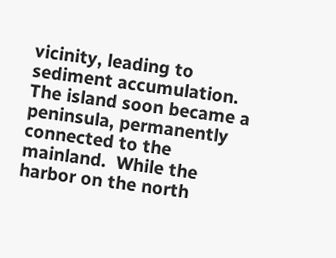vicinity, leading to sediment accumulation.  The island soon became a peninsula, permanently connected to the mainland.  While the harbor on the north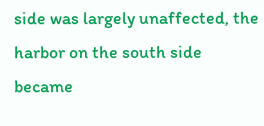side was largely unaffected, the harbor on the south side became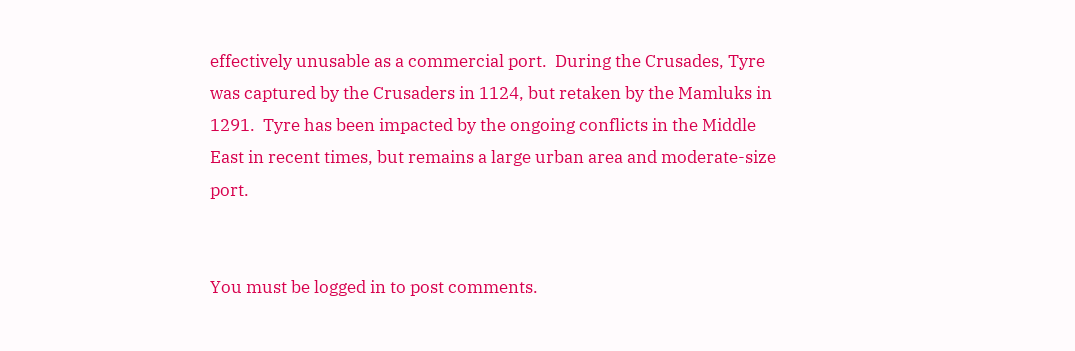effectively unusable as a commercial port.  During the Crusades, Tyre was captured by the Crusaders in 1124, but retaken by the Mamluks in 1291.  Tyre has been impacted by the ongoing conflicts in the Middle East in recent times, but remains a large urban area and moderate-size port.


You must be logged in to post comments.